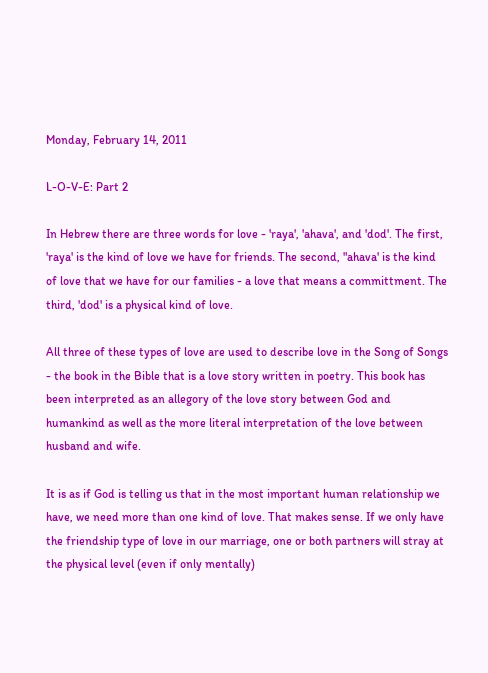Monday, February 14, 2011

L-O-V-E: Part 2

In Hebrew there are three words for love - 'raya', 'ahava', and 'dod'. The first, 'raya' is the kind of love we have for friends. The second, "ahava' is the kind of love that we have for our families - a love that means a committment. The third, 'dod' is a physical kind of love.

All three of these types of love are used to describe love in the Song of Songs - the book in the Bible that is a love story written in poetry. This book has been interpreted as an allegory of the love story between God and humankind as well as the more literal interpretation of the love between husband and wife.

It is as if God is telling us that in the most important human relationship we have, we need more than one kind of love. That makes sense. If we only have the friendship type of love in our marriage, one or both partners will stray at the physical level (even if only mentally)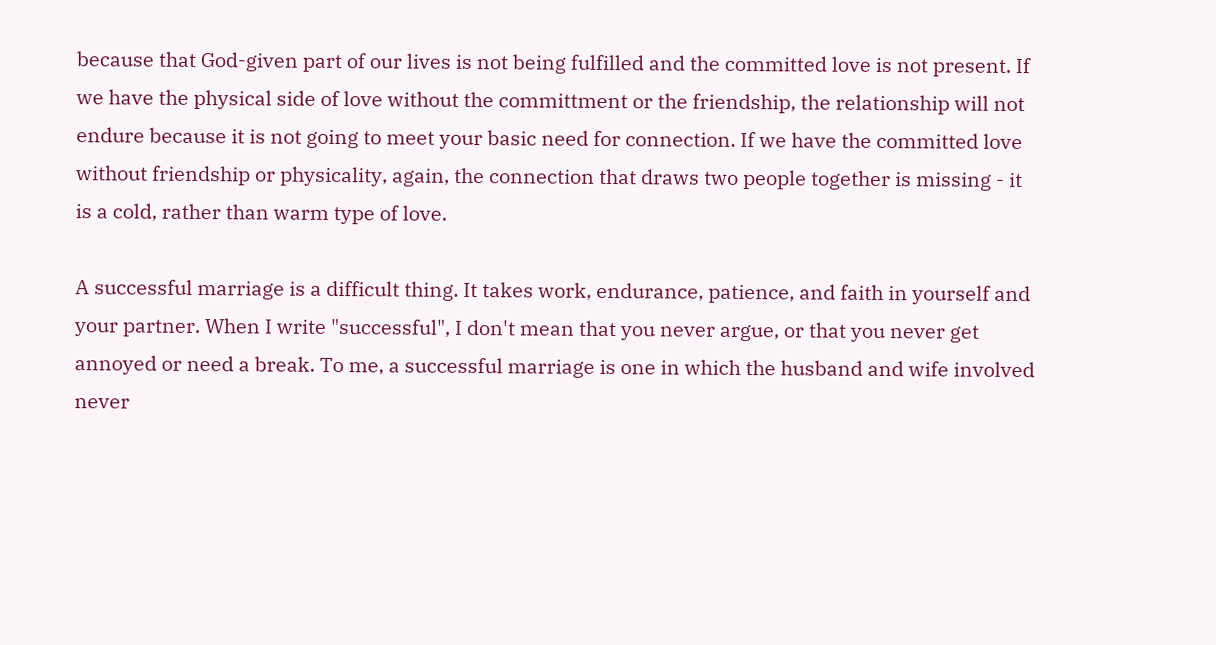because that God-given part of our lives is not being fulfilled and the committed love is not present. If we have the physical side of love without the committment or the friendship, the relationship will not endure because it is not going to meet your basic need for connection. If we have the committed love without friendship or physicality, again, the connection that draws two people together is missing - it is a cold, rather than warm type of love.

A successful marriage is a difficult thing. It takes work, endurance, patience, and faith in yourself and your partner. When I write "successful", I don't mean that you never argue, or that you never get annoyed or need a break. To me, a successful marriage is one in which the husband and wife involved never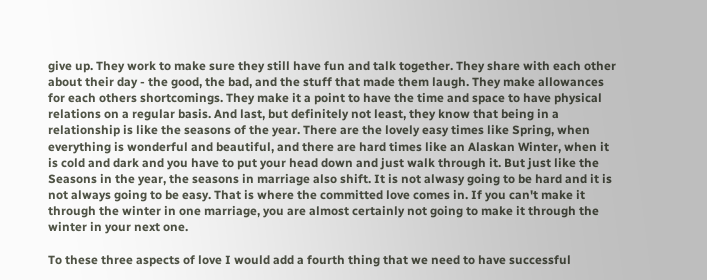give up. They work to make sure they still have fun and talk together. They share with each other about their day - the good, the bad, and the stuff that made them laugh. They make allowances for each others shortcomings. They make it a point to have the time and space to have physical relations on a regular basis. And last, but definitely not least, they know that being in a relationship is like the seasons of the year. There are the lovely easy times like Spring, when everything is wonderful and beautiful, and there are hard times like an Alaskan Winter, when it is cold and dark and you have to put your head down and just walk through it. But just like the Seasons in the year, the seasons in marriage also shift. It is not alwasy going to be hard and it is not always going to be easy. That is where the committed love comes in. If you can't make it through the winter in one marriage, you are almost certainly not going to make it through the winter in your next one.

To these three aspects of love I would add a fourth thing that we need to have successful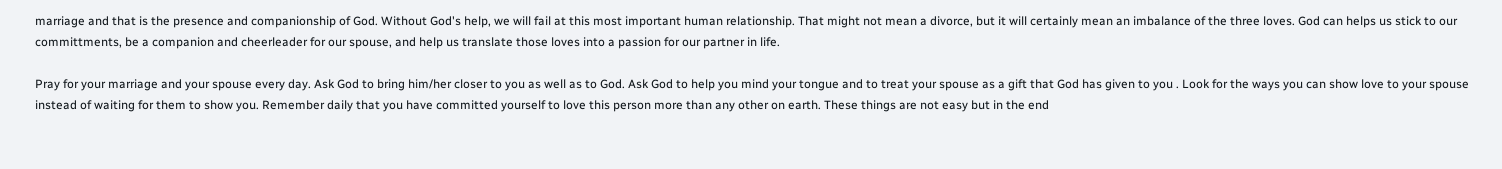marriage and that is the presence and companionship of God. Without God's help, we will fail at this most important human relationship. That might not mean a divorce, but it will certainly mean an imbalance of the three loves. God can helps us stick to our committments, be a companion and cheerleader for our spouse, and help us translate those loves into a passion for our partner in life.

Pray for your marriage and your spouse every day. Ask God to bring him/her closer to you as well as to God. Ask God to help you mind your tongue and to treat your spouse as a gift that God has given to you . Look for the ways you can show love to your spouse instead of waiting for them to show you. Remember daily that you have committed yourself to love this person more than any other on earth. These things are not easy but in the end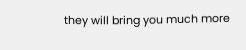they will bring you much more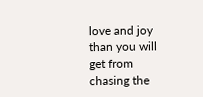love and joy than you will get from chasing the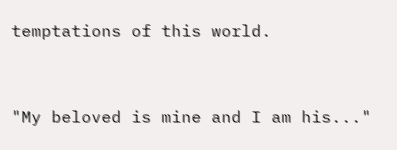temptations of this world.


"My beloved is mine and I am his..."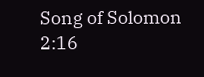Song of Solomon 2:16